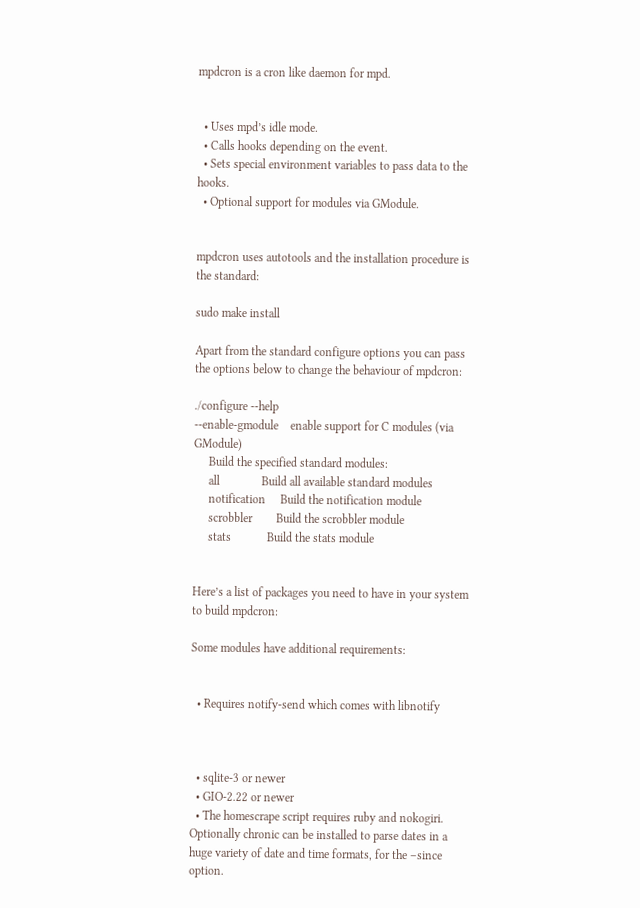mpdcron is a cron like daemon for mpd.


  • Uses mpd’s idle mode.
  • Calls hooks depending on the event.
  • Sets special environment variables to pass data to the hooks.
  • Optional support for modules via GModule.


mpdcron uses autotools and the installation procedure is the standard:

sudo make install

Apart from the standard configure options you can pass the options below to change the behaviour of mpdcron:

./configure --help
--enable-gmodule    enable support for C modules (via GModule)
     Build the specified standard modules:
     all              Build all available standard modules
     notification     Build the notification module
     scrobbler        Build the scrobbler module
     stats            Build the stats module


Here’s a list of packages you need to have in your system to build mpdcron:

Some modules have additional requirements:


  • Requires notify-send which comes with libnotify



  • sqlite-3 or newer
  • GIO-2.22 or newer
  • The homescrape script requires ruby and nokogiri. Optionally chronic can be installed to parse dates in a huge variety of date and time formats, for the –since option.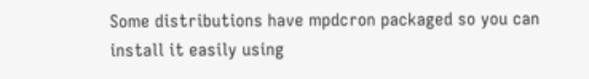Some distributions have mpdcron packaged so you can install it easily using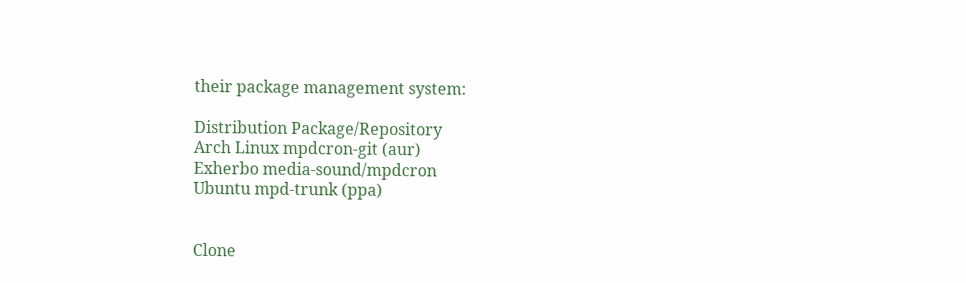their package management system:

Distribution Package/Repository
Arch Linux mpdcron-git (aur)
Exherbo media-sound/mpdcron
Ubuntu mpd-trunk (ppa)


Clone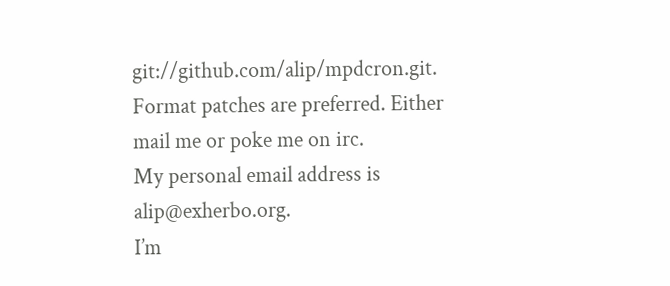git://github.com/alip/mpdcron.git.
Format patches are preferred. Either mail me or poke me on irc.
My personal email address is alip@exherbo.org.
I’m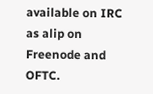available on IRC as alip on Freenode and OFTC.